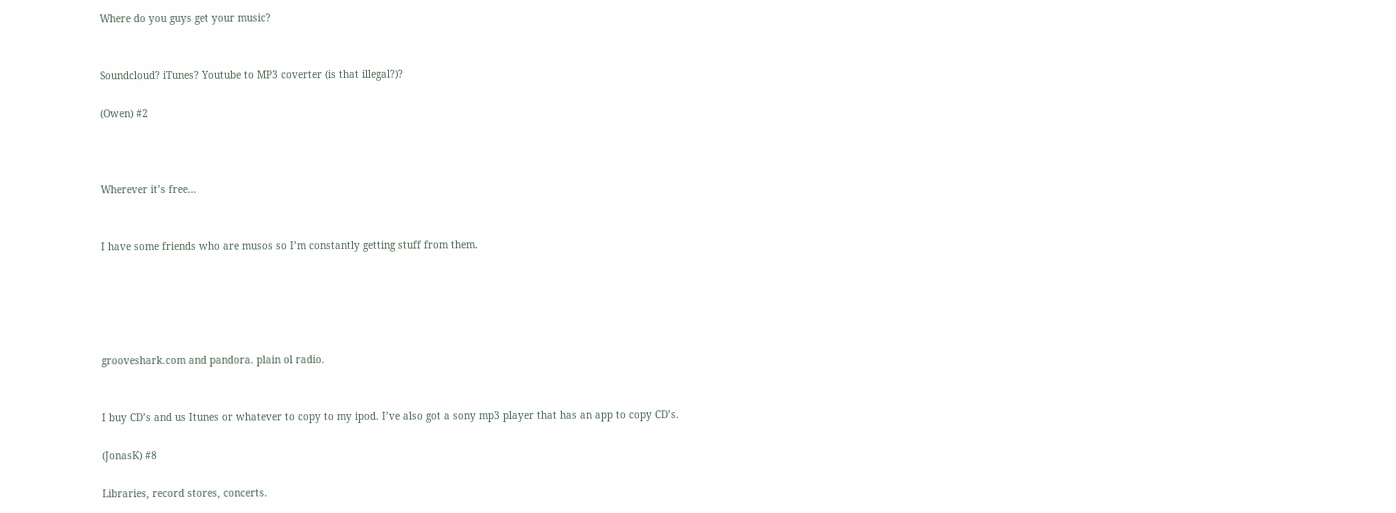Where do you guys get your music?


Soundcloud? iTunes? Youtube to MP3 coverter (is that illegal?)?

(Owen) #2



Wherever it’s free…


I have some friends who are musos so I’m constantly getting stuff from them.





grooveshark.com and pandora. plain ol radio.


I buy CD’s and us Itunes or whatever to copy to my ipod. I’ve also got a sony mp3 player that has an app to copy CD’s.

(JonasK) #8

Libraries, record stores, concerts.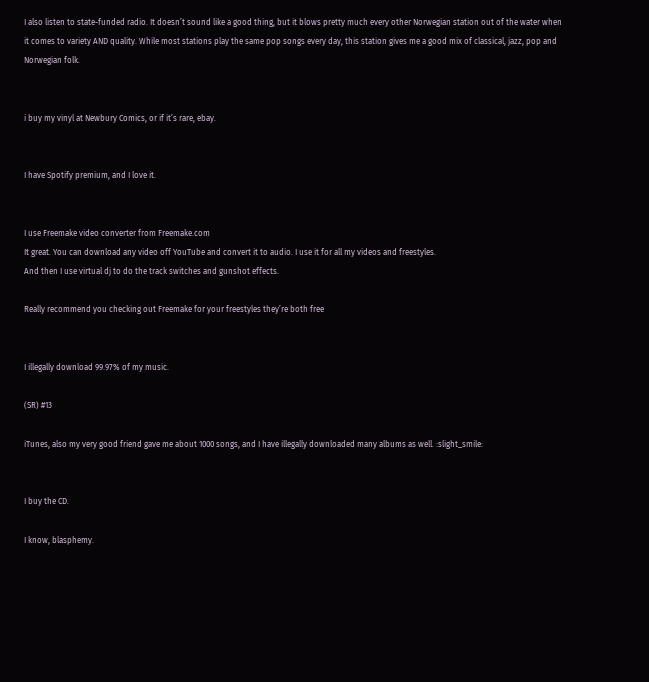I also listen to state-funded radio. It doesn’t sound like a good thing, but it blows pretty much every other Norwegian station out of the water when it comes to variety AND quality. While most stations play the same pop songs every day, this station gives me a good mix of classical, jazz, pop and Norwegian folk.


i buy my vinyl at Newbury Comics, or if it’s rare, ebay.


I have Spotify premium, and I love it.


I use Freemake video converter from Freemake.com
It great. You can download any video off YouTube and convert it to audio. I use it for all my videos and freestyles.
And then I use virtual dj to do the track switches and gunshot effects.

Really recommend you checking out Freemake for your freestyles they’re both free


I illegally download 99.97% of my music.

(SR) #13

iTunes, also my very good friend gave me about 1000 songs, and I have illegally downloaded many albums as well. :slight_smile:


I buy the CD.

I know, blasphemy.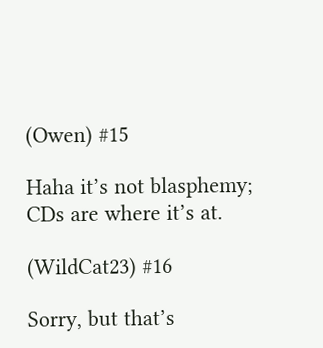(Owen) #15

Haha it’s not blasphemy; CDs are where it’s at.

(WildCat23) #16

Sorry, but that’s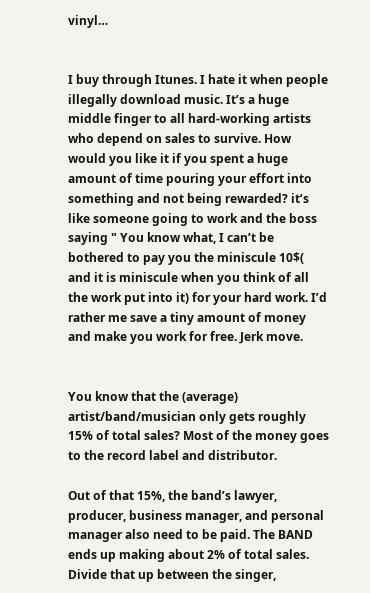vinyl…


I buy through Itunes. I hate it when people illegally download music. It’s a huge middle finger to all hard-working artists who depend on sales to survive. How would you like it if you spent a huge amount of time pouring your effort into something and not being rewarded? it’s like someone going to work and the boss saying " You know what, I can’t be bothered to pay you the miniscule 10$( and it is miniscule when you think of all the work put into it) for your hard work. I’d rather me save a tiny amount of money and make you work for free. Jerk move.


You know that the (average) artist/band/musician only gets roughly 15% of total sales? Most of the money goes to the record label and distributor.

Out of that 15%, the band’s lawyer, producer, business manager, and personal manager also need to be paid. The BAND ends up making about 2% of total sales. Divide that up between the singer,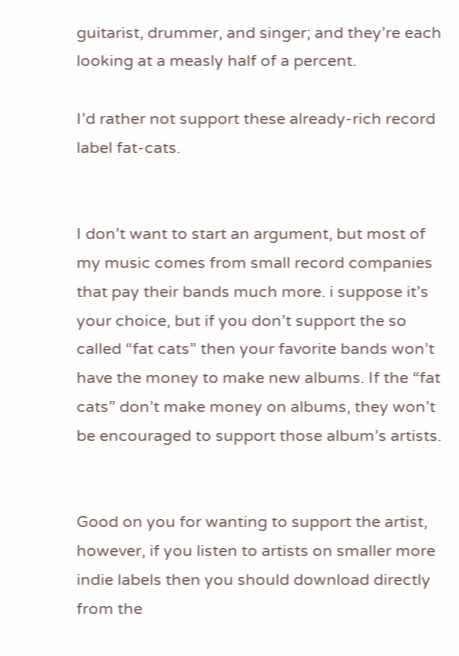guitarist, drummer, and singer; and they’re each looking at a measly half of a percent.

I’d rather not support these already-rich record label fat-cats.


I don’t want to start an argument, but most of my music comes from small record companies that pay their bands much more. i suppose it’s your choice, but if you don’t support the so called “fat cats” then your favorite bands won’t have the money to make new albums. If the “fat cats” don’t make money on albums, they won’t be encouraged to support those album’s artists.


Good on you for wanting to support the artist, however, if you listen to artists on smaller more indie labels then you should download directly from the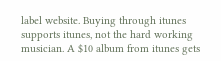label website. Buying through itunes supports itunes, not the hard working musician. A $10 album from itunes gets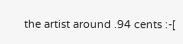the artist around .94 cents :-[